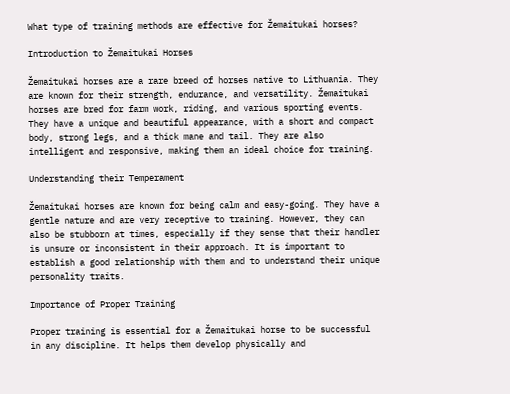What type of training methods are effective for Žemaitukai horses?

Introduction to Žemaitukai Horses

Žemaitukai horses are a rare breed of horses native to Lithuania. They are known for their strength, endurance, and versatility. Žemaitukai horses are bred for farm work, riding, and various sporting events. They have a unique and beautiful appearance, with a short and compact body, strong legs, and a thick mane and tail. They are also intelligent and responsive, making them an ideal choice for training.

Understanding their Temperament

Žemaitukai horses are known for being calm and easy-going. They have a gentle nature and are very receptive to training. However, they can also be stubborn at times, especially if they sense that their handler is unsure or inconsistent in their approach. It is important to establish a good relationship with them and to understand their unique personality traits.

Importance of Proper Training

Proper training is essential for a Žemaitukai horse to be successful in any discipline. It helps them develop physically and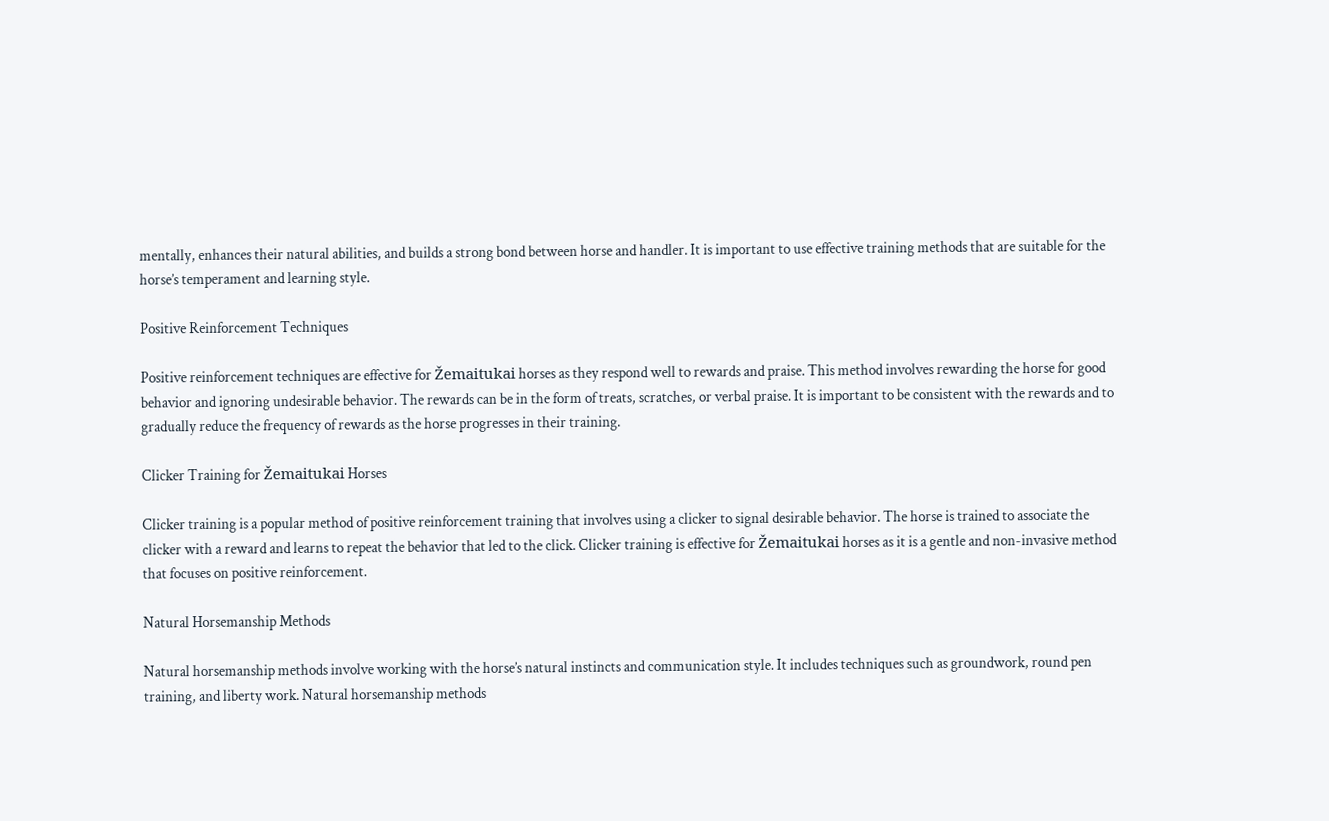mentally, enhances their natural abilities, and builds a strong bond between horse and handler. It is important to use effective training methods that are suitable for the horse’s temperament and learning style.

Positive Reinforcement Techniques

Positive reinforcement techniques are effective for Žemaitukai horses as they respond well to rewards and praise. This method involves rewarding the horse for good behavior and ignoring undesirable behavior. The rewards can be in the form of treats, scratches, or verbal praise. It is important to be consistent with the rewards and to gradually reduce the frequency of rewards as the horse progresses in their training.

Clicker Training for Žemaitukai Horses

Clicker training is a popular method of positive reinforcement training that involves using a clicker to signal desirable behavior. The horse is trained to associate the clicker with a reward and learns to repeat the behavior that led to the click. Clicker training is effective for Žemaitukai horses as it is a gentle and non-invasive method that focuses on positive reinforcement.

Natural Horsemanship Methods

Natural horsemanship methods involve working with the horse’s natural instincts and communication style. It includes techniques such as groundwork, round pen training, and liberty work. Natural horsemanship methods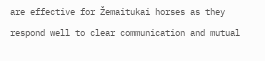are effective for Žemaitukai horses as they respond well to clear communication and mutual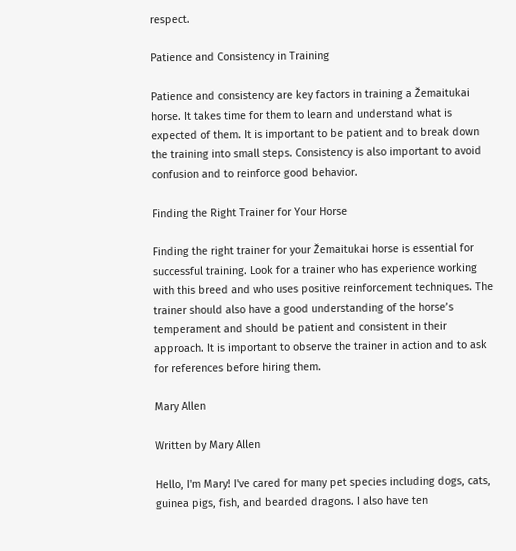respect.

Patience and Consistency in Training

Patience and consistency are key factors in training a Žemaitukai horse. It takes time for them to learn and understand what is expected of them. It is important to be patient and to break down the training into small steps. Consistency is also important to avoid confusion and to reinforce good behavior.

Finding the Right Trainer for Your Horse

Finding the right trainer for your Žemaitukai horse is essential for successful training. Look for a trainer who has experience working with this breed and who uses positive reinforcement techniques. The trainer should also have a good understanding of the horse’s temperament and should be patient and consistent in their approach. It is important to observe the trainer in action and to ask for references before hiring them.

Mary Allen

Written by Mary Allen

Hello, I'm Mary! I've cared for many pet species including dogs, cats, guinea pigs, fish, and bearded dragons. I also have ten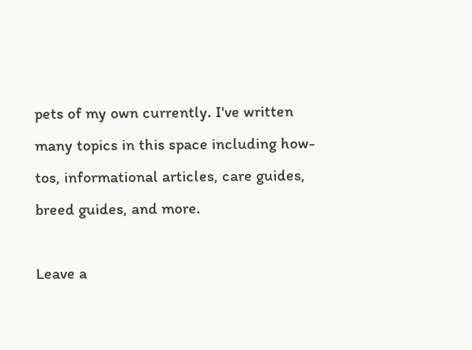pets of my own currently. I've written many topics in this space including how-tos, informational articles, care guides, breed guides, and more.

Leave a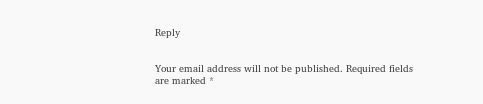Reply


Your email address will not be published. Required fields are marked *